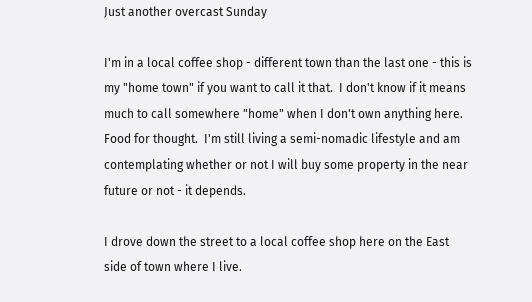Just another overcast Sunday

I'm in a local coffee shop - different town than the last one - this is my "home town" if you want to call it that.  I don't know if it means much to call somewhere "home" when I don't own anything here.  Food for thought.  I'm still living a semi-nomadic lifestyle and am contemplating whether or not I will buy some property in the near future or not - it depends.

I drove down the street to a local coffee shop here on the East side of town where I live.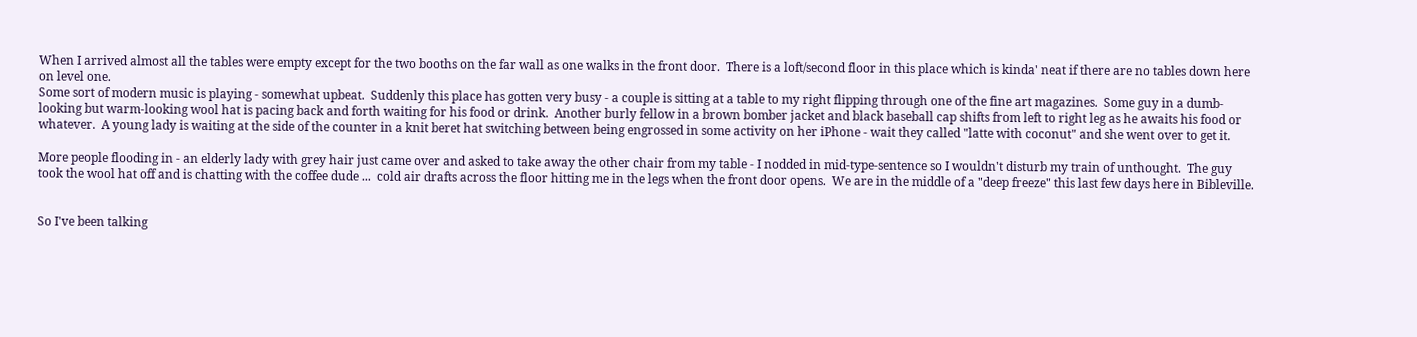When I arrived almost all the tables were empty except for the two booths on the far wall as one walks in the front door.  There is a loft/second floor in this place which is kinda' neat if there are no tables down here on level one.
Some sort of modern music is playing - somewhat upbeat.  Suddenly this place has gotten very busy - a couple is sitting at a table to my right flipping through one of the fine art magazines.  Some guy in a dumb-looking but warm-looking wool hat is pacing back and forth waiting for his food or drink.  Another burly fellow in a brown bomber jacket and black baseball cap shifts from left to right leg as he awaits his food or whatever.  A young lady is waiting at the side of the counter in a knit beret hat switching between being engrossed in some activity on her iPhone - wait they called "latte with coconut" and she went over to get it.

More people flooding in - an elderly lady with grey hair just came over and asked to take away the other chair from my table - I nodded in mid-type-sentence so I wouldn't disturb my train of unthought.  The guy took the wool hat off and is chatting with the coffee dude ...  cold air drafts across the floor hitting me in the legs when the front door opens.  We are in the middle of a "deep freeze" this last few days here in Bibleville.


So I've been talking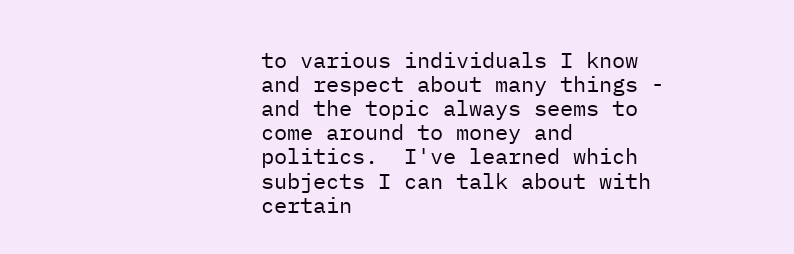to various individuals I know and respect about many things - and the topic always seems to come around to money and politics.  I've learned which subjects I can talk about with certain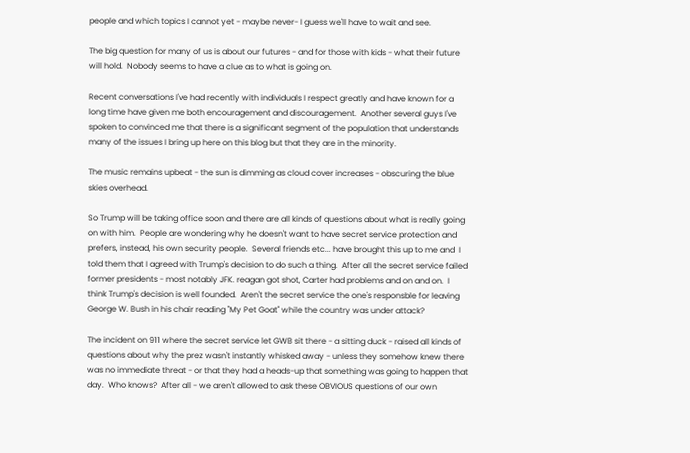people and which topics I cannot yet - maybe never- I guess we'll have to wait and see.

The big question for many of us is about our futures - and for those with kids - what their future will hold.  Nobody seems to have a clue as to what is going on.

Recent conversations I've had recently with individuals I respect greatly and have known for a long time have given me both encouragement and discouragement.  Another several guys I've spoken to convinced me that there is a significant segment of the population that understands many of the issues I bring up here on this blog but that they are in the minority.

The music remains upbeat - the sun is dimming as cloud cover increases - obscuring the blue skies overhead.

So Trump will be taking office soon and there are all kinds of questions about what is really going on with him.  People are wondering why he doesn't want to have secret service protection and prefers, instead, his own security people.  Several friends etc... have brought this up to me and  I told them that I agreed with Trump's decision to do such a thing.  After all the secret service failed former presidents - most notably JFK. reagan got shot, Carter had problems and on and on.  I think Trump's decision is well founded.  Aren't the secret service the one's responsble for leaving George W. Bush in his chair reading "My Pet Goat" while the country was under attack?

The incident on 911 where the secret service let GWB sit there - a sitting duck - raised all kinds of questions about why the prez wasn't instantly whisked away - unless they somehow knew there was no immediate threat - or that they had a heads-up that something was going to happen that day.  Who knows?  After all - we aren't allowed to ask these OBVIOUS questions of our own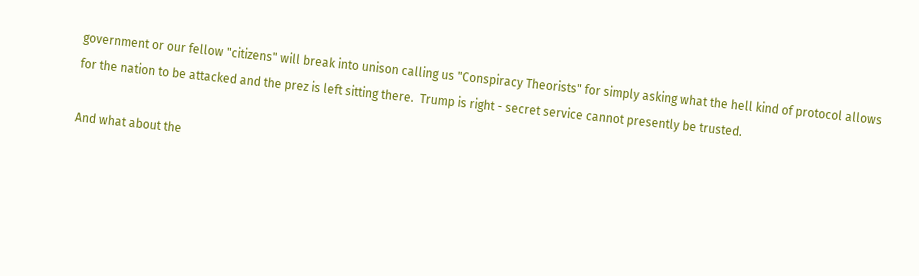government or our fellow "citizens" will break into unison calling us "Conspiracy Theorists" for simply asking what the hell kind of protocol allows for the nation to be attacked and the prez is left sitting there.  Trump is right - secret service cannot presently be trusted.

And what about the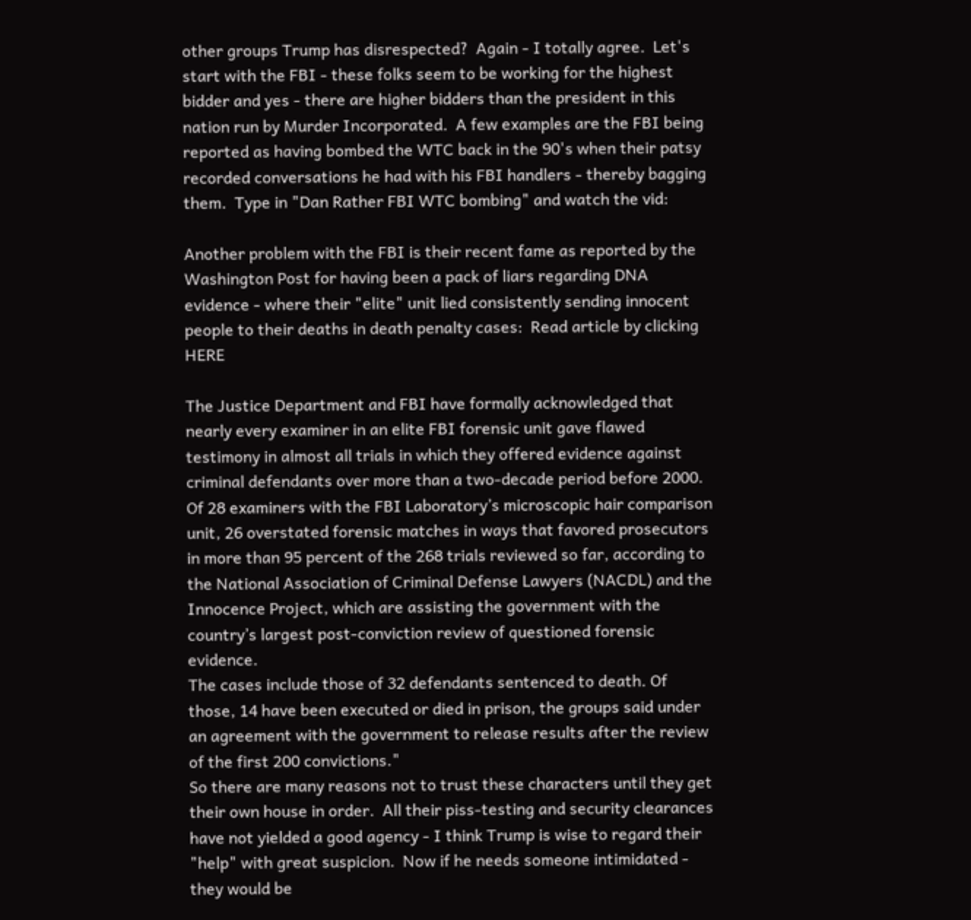other groups Trump has disrespected?  Again - I totally agree.  Let's start with the FBI - these folks seem to be working for the highest bidder and yes - there are higher bidders than the president in this nation run by Murder Incorporated.  A few examples are the FBI being reported as having bombed the WTC back in the 90's when their patsy recorded conversations he had with his FBI handlers - thereby bagging them.  Type in "Dan Rather FBI WTC bombing" and watch the vid:

Another problem with the FBI is their recent fame as reported by the Washington Post for having been a pack of liars regarding DNA evidence - where their "elite" unit lied consistently sending innocent people to their deaths in death penalty cases:  Read article by clicking HERE

The Justice Department and FBI have formally acknowledged that nearly every examiner in an elite FBI forensic unit gave flawed testimony in almost all trials in which they offered evidence against criminal defendants over more than a two-decade period before 2000.
Of 28 examiners with the FBI Laboratory’s microscopic hair comparison unit, 26 overstated forensic matches in ways that favored prosecutors in more than 95 percent of the 268 trials reviewed so far, according to the National Association of Criminal Defense Lawyers (NACDL) and the Innocence Project, which are assisting the government with the country’s largest post-conviction review of questioned forensic evidence.
The cases include those of 32 defendants sentenced to death. Of those, 14 have been executed or died in prison, the groups said under an agreement with the government to release results after the review of the first 200 convictions."
So there are many reasons not to trust these characters until they get their own house in order.  All their piss-testing and security clearances have not yielded a good agency - I think Trump is wise to regard their "help" with great suspicion.  Now if he needs someone intimidated - they would be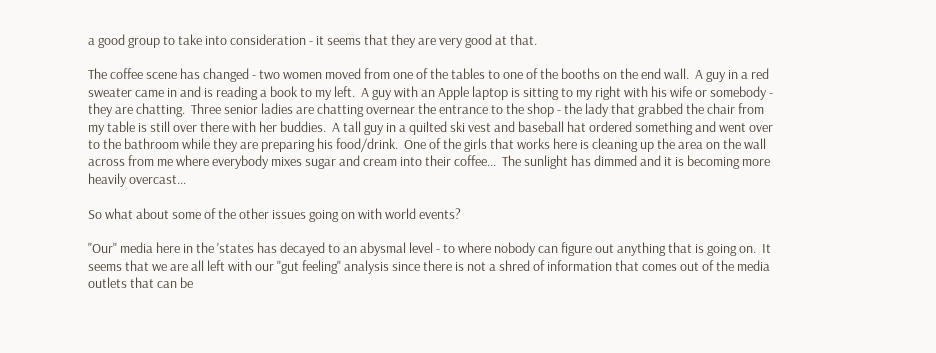a good group to take into consideration - it seems that they are very good at that.

The coffee scene has changed - two women moved from one of the tables to one of the booths on the end wall.  A guy in a red sweater came in and is reading a book to my left.  A guy with an Apple laptop is sitting to my right with his wife or somebody - they are chatting.  Three senior ladies are chatting overnear the entrance to the shop - the lady that grabbed the chair from my table is still over there with her buddies.  A tall guy in a quilted ski vest and baseball hat ordered something and went over to the bathroom while they are preparing his food/drink.  One of the girls that works here is cleaning up the area on the wall across from me where everybody mixes sugar and cream into their coffee...  The sunlight has dimmed and it is becoming more heavily overcast...

So what about some of the other issues going on with world events?

"Our" media here in the 'states has decayed to an abysmal level - to where nobody can figure out anything that is going on.  It seems that we are all left with our "gut feeling" analysis since there is not a shred of information that comes out of the media outlets that can be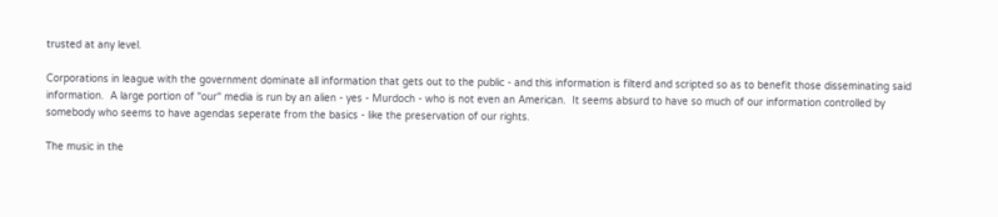trusted at any level.

Corporations in league with the government dominate all information that gets out to the public - and this information is filterd and scripted so as to benefit those disseminating said information.  A large portion of "our" media is run by an alien - yes - Murdoch - who is not even an American.  It seems absurd to have so much of our information controlled by somebody who seems to have agendas seperate from the basics - like the preservation of our rights.

The music in the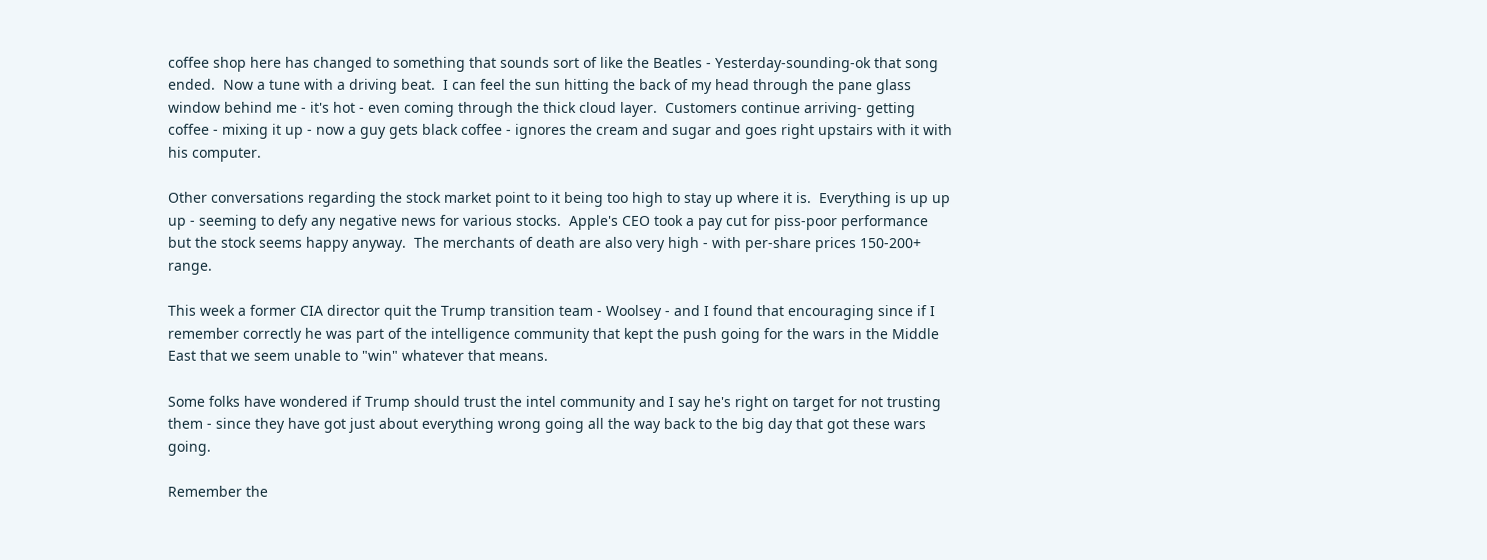coffee shop here has changed to something that sounds sort of like the Beatles - Yesterday-sounding-ok that song ended.  Now a tune with a driving beat.  I can feel the sun hitting the back of my head through the pane glass window behind me - it's hot - even coming through the thick cloud layer.  Customers continue arriving- getting coffee - mixing it up - now a guy gets black coffee - ignores the cream and sugar and goes right upstairs with it with his computer.

Other conversations regarding the stock market point to it being too high to stay up where it is.  Everything is up up up - seeming to defy any negative news for various stocks.  Apple's CEO took a pay cut for piss-poor performance but the stock seems happy anyway.  The merchants of death are also very high - with per-share prices 150-200+ range.

This week a former CIA director quit the Trump transition team - Woolsey - and I found that encouraging since if I remember correctly he was part of the intelligence community that kept the push going for the wars in the Middle East that we seem unable to "win" whatever that means.

Some folks have wondered if Trump should trust the intel community and I say he's right on target for not trusting them - since they have got just about everything wrong going all the way back to the big day that got these wars going.

Remember the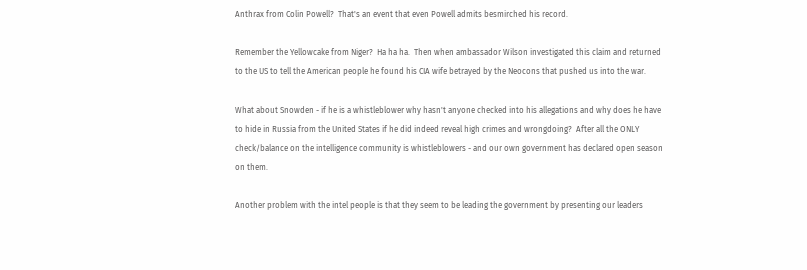Anthrax from Colin Powell?  That's an event that even Powell admits besmirched his record.

Remember the Yellowcake from Niger?  Ha ha ha.  Then when ambassador Wilson investigated this claim and returned to the US to tell the American people he found his CIA wife betrayed by the Neocons that pushed us into the war.

What about Snowden - if he is a whistleblower why hasn't anyone checked into his allegations and why does he have to hide in Russia from the United States if he did indeed reveal high crimes and wrongdoing?  After all the ONLY check/balance on the intelligence community is whistleblowers - and our own government has declared open season on them.

Another problem with the intel people is that they seem to be leading the government by presenting our leaders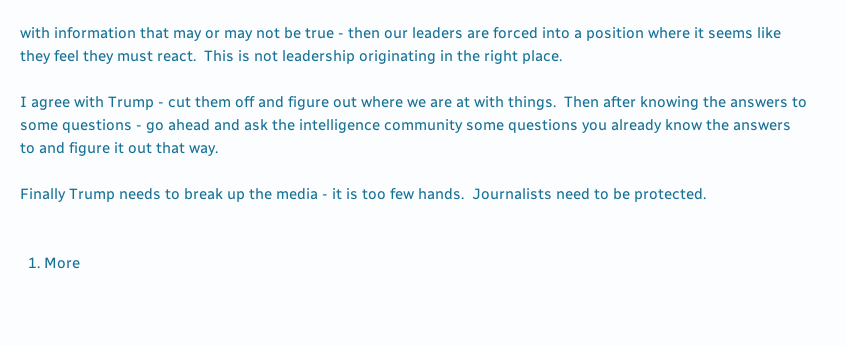with information that may or may not be true - then our leaders are forced into a position where it seems like they feel they must react.  This is not leadership originating in the right place.

I agree with Trump - cut them off and figure out where we are at with things.  Then after knowing the answers to some questions - go ahead and ask the intelligence community some questions you already know the answers to and figure it out that way.

Finally Trump needs to break up the media - it is too few hands.  Journalists need to be protected.


  1. More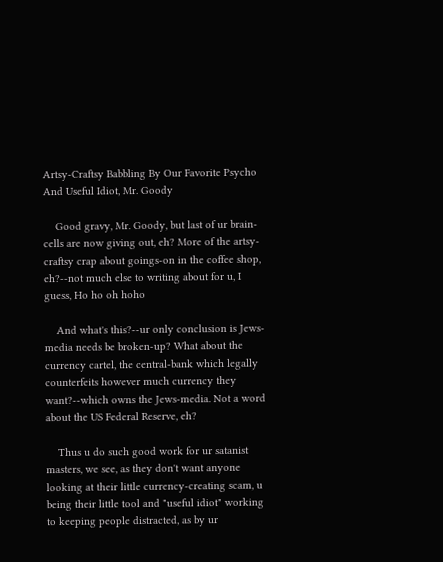Artsy-Craftsy Babbling By Our Favorite Psycho And Useful Idiot, Mr. Goody

    Good gravy, Mr. Goody, but last of ur brain-cells are now giving out, eh? More of the artsy-craftsy crap about goings-on in the coffee shop, eh?--not much else to writing about for u, I guess, Ho ho oh hoho

    And what's this?--ur only conclusion is Jews-media needs be broken-up? What about the currency cartel, the central-bank which legally counterfeits however much currency they want?--which owns the Jews-media. Not a word about the US Federal Reserve, eh?

    Thus u do such good work for ur satanist masters, we see, as they don't want anyone looking at their little currency-creating scam, u being their little tool and "useful idiot" working to keeping people distracted, as by ur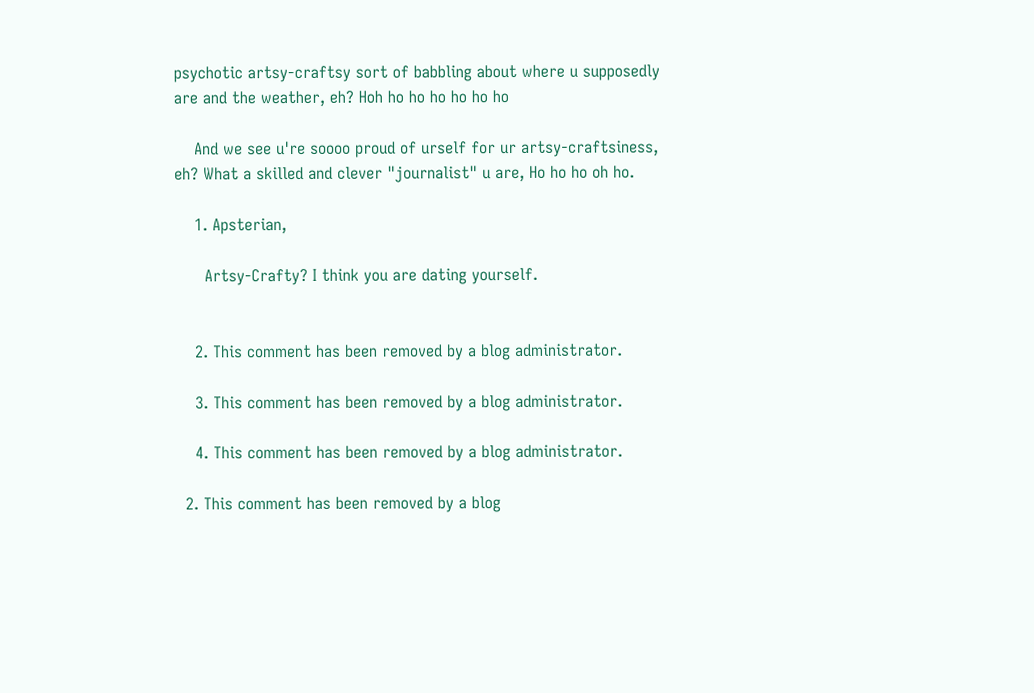psychotic artsy-craftsy sort of babbling about where u supposedly are and the weather, eh? Hoh ho ho ho ho ho ho

    And we see u're soooo proud of urself for ur artsy-craftsiness, eh? What a skilled and clever "journalist" u are, Ho ho ho oh ho.

    1. Apsterian,

      Artsy-Crafty? I think you are dating yourself.


    2. This comment has been removed by a blog administrator.

    3. This comment has been removed by a blog administrator.

    4. This comment has been removed by a blog administrator.

  2. This comment has been removed by a blog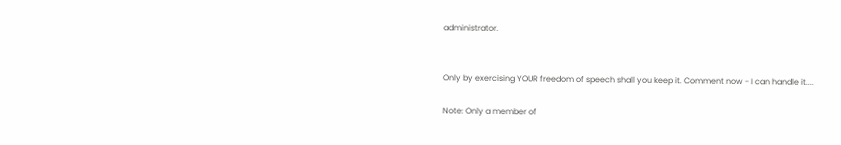administrator.


Only by exercising YOUR freedom of speech shall you keep it. Comment now - I can handle it....

Note: Only a member of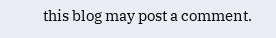this blog may post a comment.